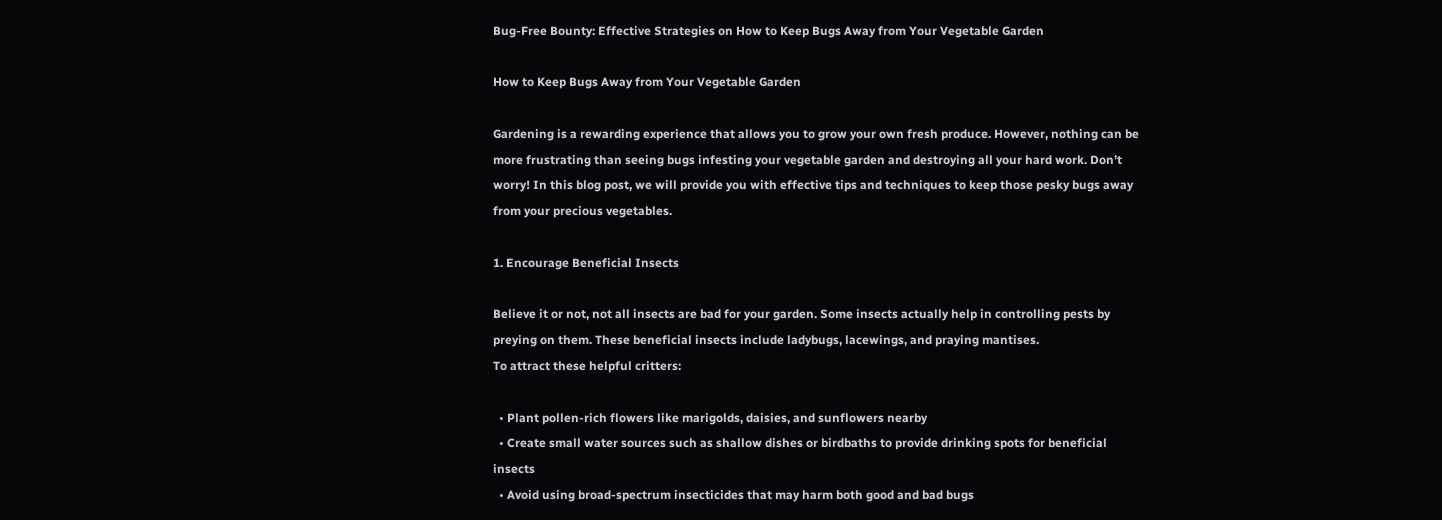Bug-Free Bounty: Effective Strategies on How to Keep Bugs Away from Your Vegetable Garden

How to Keep Bugs Away from Your Vegetable Garden

Gardening is a rewarding experience that allows you to grow your own fresh produce. However, nothing can be more frustrating than seeing bugs infesting your vegetable garden and destroying all your hard work. Don’t worry! In this blog post, we will provide you with effective tips and techniques to keep those pesky bugs away from your precious vegetables.

1. Encourage Beneficial Insects

Believe it or not, not all insects are bad for your garden. Some insects actually help in controlling pests by preying on them. These beneficial insects include ladybugs, lacewings, and praying mantises.
To attract these helpful critters:

  • Plant pollen-rich flowers like marigolds, daisies, and sunflowers nearby
  • Create small water sources such as shallow dishes or birdbaths to provide drinking spots for beneficial insects
  • Avoid using broad-spectrum insecticides that may harm both good and bad bugs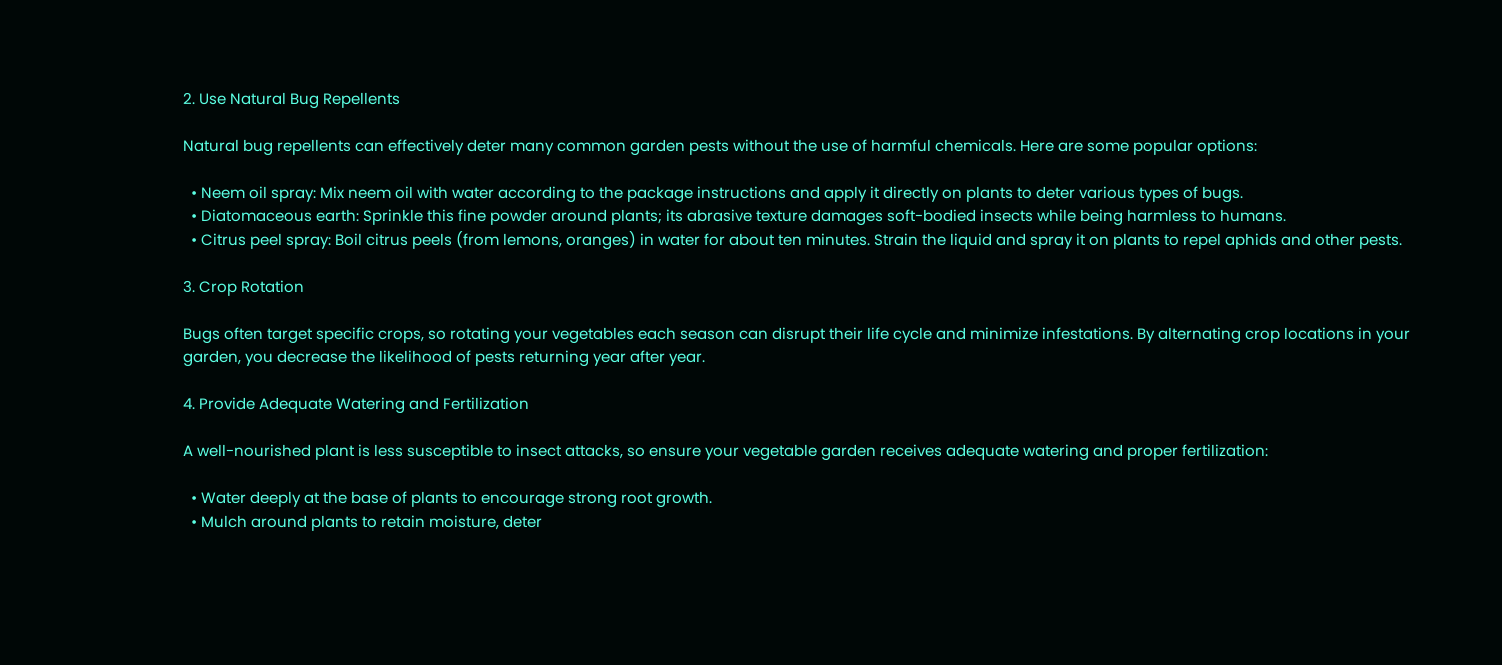2. Use Natural Bug Repellents

Natural bug repellents can effectively deter many common garden pests without the use of harmful chemicals. Here are some popular options:

  • Neem oil spray: Mix neem oil with water according to the package instructions and apply it directly on plants to deter various types of bugs.
  • Diatomaceous earth: Sprinkle this fine powder around plants; its abrasive texture damages soft-bodied insects while being harmless to humans.
  • Citrus peel spray: Boil citrus peels (from lemons, oranges) in water for about ten minutes. Strain the liquid and spray it on plants to repel aphids and other pests.

3. Crop Rotation

Bugs often target specific crops, so rotating your vegetables each season can disrupt their life cycle and minimize infestations. By alternating crop locations in your garden, you decrease the likelihood of pests returning year after year.

4. Provide Adequate Watering and Fertilization

A well-nourished plant is less susceptible to insect attacks, so ensure your vegetable garden receives adequate watering and proper fertilization:

  • Water deeply at the base of plants to encourage strong root growth.
  • Mulch around plants to retain moisture, deter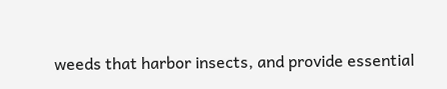weeds that harbor insects, and provide essential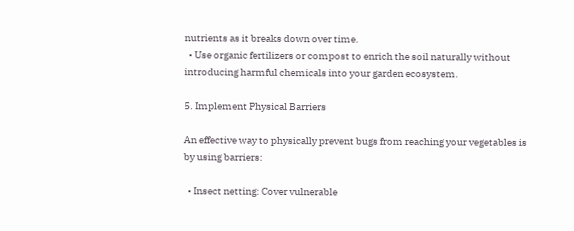nutrients as it breaks down over time.
  • Use organic fertilizers or compost to enrich the soil naturally without introducing harmful chemicals into your garden ecosystem.

5. Implement Physical Barriers

An effective way to physically prevent bugs from reaching your vegetables is by using barriers:

  • Insect netting: Cover vulnerable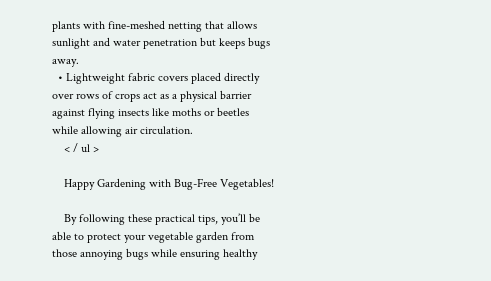plants with fine-meshed netting that allows sunlight and water penetration but keeps bugs away.
  • Lightweight fabric covers placed directly over rows of crops act as a physical barrier against flying insects like moths or beetles while allowing air circulation.
    < / ul >

    Happy Gardening with Bug-Free Vegetables!

    By following these practical tips, you’ll be able to protect your vegetable garden from those annoying bugs while ensuring healthy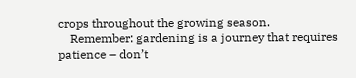crops throughout the growing season.
    Remember: gardening is a journey that requires patience – don’t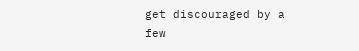get discouraged by a few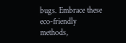bugs. Embrace these eco-friendly methods,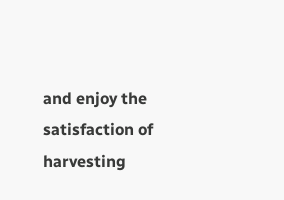and enjoy the satisfaction of harvesting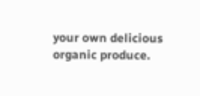your own delicious organic produce.